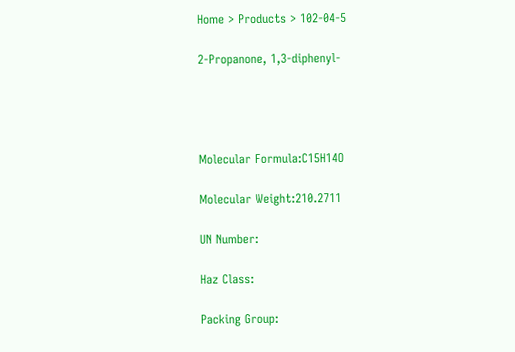Home > Products > 102-04-5

2-Propanone, 1,3-diphenyl-




Molecular Formula:C15H14O

Molecular Weight:210.2711

UN Number:

Haz Class:

Packing Group: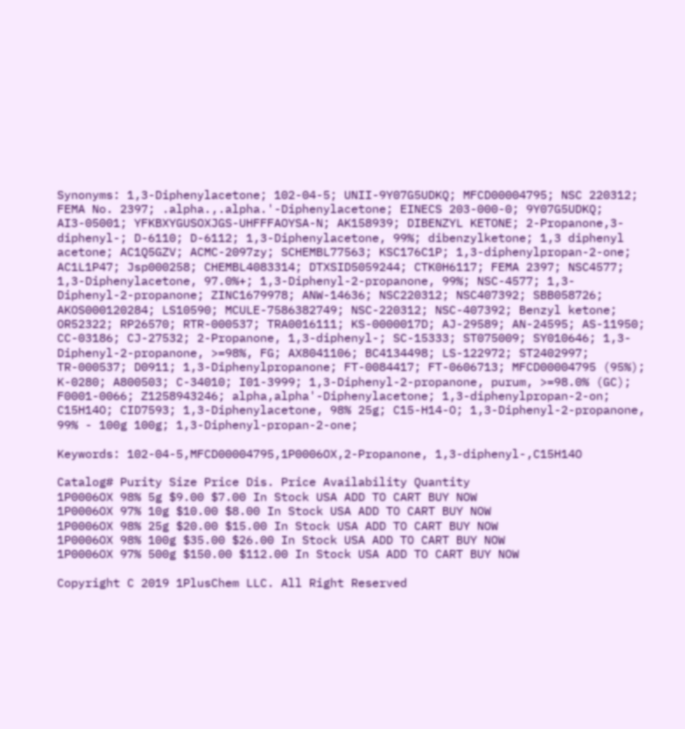Synonyms: 1,3-Diphenylacetone; 102-04-5; UNII-9Y07G5UDKQ; MFCD00004795; NSC 220312; FEMA No. 2397; .alpha.,.alpha.'-Diphenylacetone; EINECS 203-000-0; 9Y07G5UDKQ; AI3-05001; YFKBXYGUSOXJGS-UHFFFAOYSA-N; AK158939; DIBENZYL KETONE; 2-Propanone,3-diphenyl-; D-6110; D-6112; 1,3-Diphenylacetone, 99%; dibenzylketone; 1,3 diphenyl acetone; AC1Q5GZV; ACMC-2097zy; SCHEMBL77563; KSC176C1P; 1,3-diphenylpropan-2-one; AC1L1P47; Jsp000258; CHEMBL4083314; DTXSID5059244; CTK0H6117; FEMA 2397; NSC4577; 1,3-Diphenylacetone, 97.0%+; 1,3-Diphenyl-2-propanone, 99%; NSC-4577; 1,3-Diphenyl-2-propanone; ZINC1679978; ANW-14636; NSC220312; NSC407392; SBB058726; AKOS000120284; LS10590; MCULE-7586382749; NSC-220312; NSC-407392; Benzyl ketone; OR52322; RP26570; RTR-000537; TRA0016111; KS-0000017D; AJ-29589; AN-24595; AS-11950; CC-03186; CJ-27532; 2-Propanone, 1,3-diphenyl-; SC-15333; ST075009; SY010646; 1,3-Diphenyl-2-propanone, >=98%, FG; AX8041106; BC4134498; LS-122972; ST2402997; TR-000537; D0911; 1,3-Diphenylpropanone; FT-0084417; FT-0606713; MFCD00004795 (95%); K-0280; A800503; C-34010; I01-3999; 1,3-Diphenyl-2-propanone, purum, >=98.0% (GC); F0001-0066; Z1258943246; alpha,alpha'-Diphenylacetone; 1,3-diphenylpropan-2-on; C15H14O; CID7593; 1,3-Diphenylacetone, 98% 25g; C15-H14-O; 1,3-Diphenyl-2-propanone, 99% - 100g 100g; 1,3-Diphenyl-propan-2-one;

Keywords: 102-04-5,MFCD00004795,1P0006OX,2-Propanone, 1,3-diphenyl-,C15H14O

Catalog# Purity Size Price Dis. Price Availability Quantity
1P0006OX 98% 5g $9.00 $7.00 In Stock USA ADD TO CART BUY NOW
1P0006OX 97% 10g $10.00 $8.00 In Stock USA ADD TO CART BUY NOW
1P0006OX 98% 25g $20.00 $15.00 In Stock USA ADD TO CART BUY NOW
1P0006OX 98% 100g $35.00 $26.00 In Stock USA ADD TO CART BUY NOW
1P0006OX 97% 500g $150.00 $112.00 In Stock USA ADD TO CART BUY NOW

Copyright C 2019 1PlusChem LLC. All Right Reserved